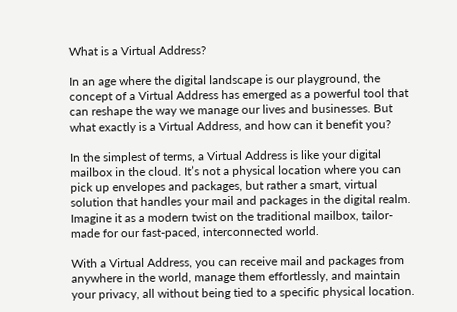What is a Virtual Address?

In an age where the digital landscape is our playground, the concept of a Virtual Address has emerged as a powerful tool that can reshape the way we manage our lives and businesses. But what exactly is a Virtual Address, and how can it benefit you?

In the simplest of terms, a Virtual Address is like your digital mailbox in the cloud. It’s not a physical location where you can pick up envelopes and packages, but rather a smart, virtual solution that handles your mail and packages in the digital realm. Imagine it as a modern twist on the traditional mailbox, tailor-made for our fast-paced, interconnected world.

With a Virtual Address, you can receive mail and packages from anywhere in the world, manage them effortlessly, and maintain your privacy, all without being tied to a specific physical location.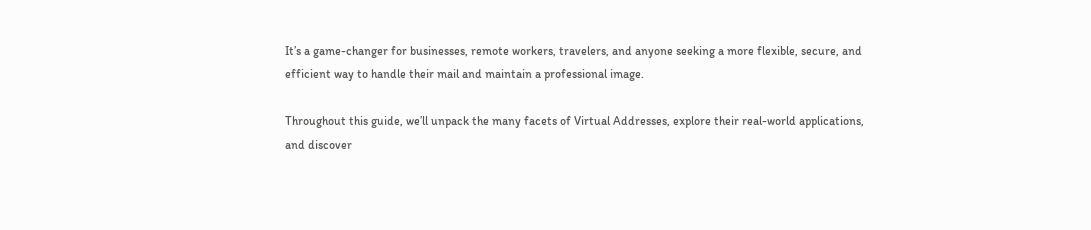It’s a game-changer for businesses, remote workers, travelers, and anyone seeking a more flexible, secure, and efficient way to handle their mail and maintain a professional image.

Throughout this guide, we’ll unpack the many facets of Virtual Addresses, explore their real-world applications, and discover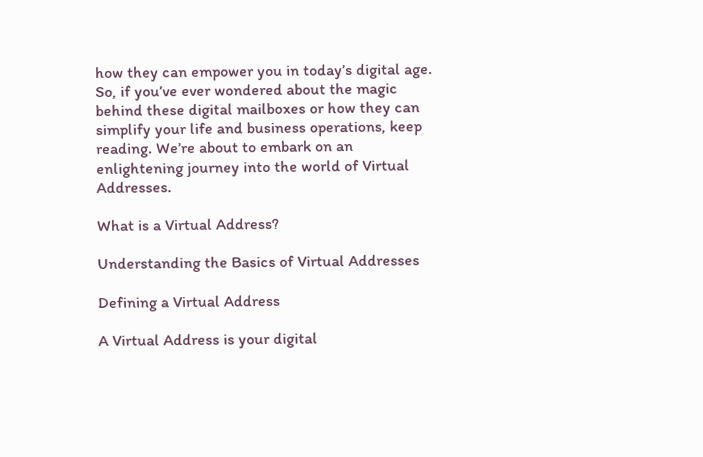how they can empower you in today’s digital age. So, if you’ve ever wondered about the magic behind these digital mailboxes or how they can simplify your life and business operations, keep reading. We’re about to embark on an enlightening journey into the world of Virtual Addresses.

What is a Virtual Address?

Understanding the Basics of Virtual Addresses

Defining a Virtual Address

A Virtual Address is your digital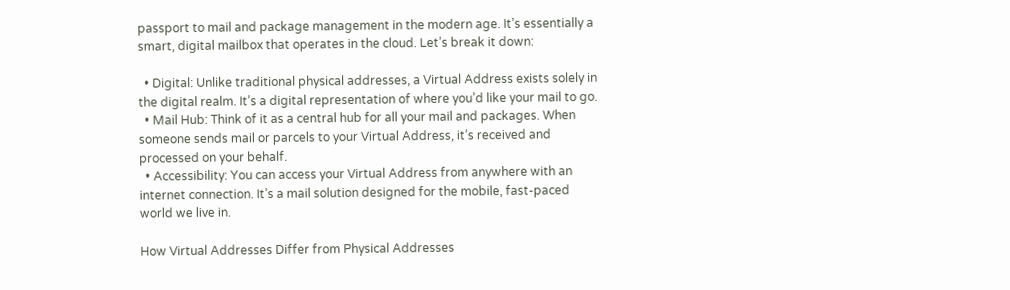passport to mail and package management in the modern age. It’s essentially a smart, digital mailbox that operates in the cloud. Let’s break it down:

  • Digital: Unlike traditional physical addresses, a Virtual Address exists solely in the digital realm. It’s a digital representation of where you’d like your mail to go.
  • Mail Hub: Think of it as a central hub for all your mail and packages. When someone sends mail or parcels to your Virtual Address, it’s received and processed on your behalf.
  • Accessibility: You can access your Virtual Address from anywhere with an internet connection. It’s a mail solution designed for the mobile, fast-paced world we live in.

How Virtual Addresses Differ from Physical Addresses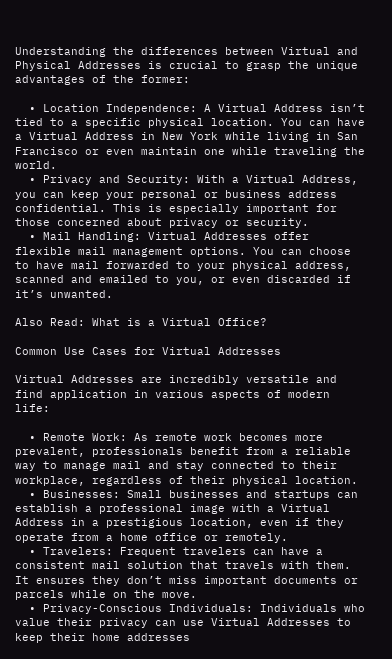Understanding the differences between Virtual and Physical Addresses is crucial to grasp the unique advantages of the former:

  • Location Independence: A Virtual Address isn’t tied to a specific physical location. You can have a Virtual Address in New York while living in San Francisco or even maintain one while traveling the world.
  • Privacy and Security: With a Virtual Address, you can keep your personal or business address confidential. This is especially important for those concerned about privacy or security.
  • Mail Handling: Virtual Addresses offer flexible mail management options. You can choose to have mail forwarded to your physical address, scanned and emailed to you, or even discarded if it’s unwanted.

Also Read: What is a Virtual Office?

Common Use Cases for Virtual Addresses

Virtual Addresses are incredibly versatile and find application in various aspects of modern life:

  • Remote Work: As remote work becomes more prevalent, professionals benefit from a reliable way to manage mail and stay connected to their workplace, regardless of their physical location.
  • Businesses: Small businesses and startups can establish a professional image with a Virtual Address in a prestigious location, even if they operate from a home office or remotely.
  • Travelers: Frequent travelers can have a consistent mail solution that travels with them. It ensures they don’t miss important documents or parcels while on the move.
  • Privacy-Conscious Individuals: Individuals who value their privacy can use Virtual Addresses to keep their home addresses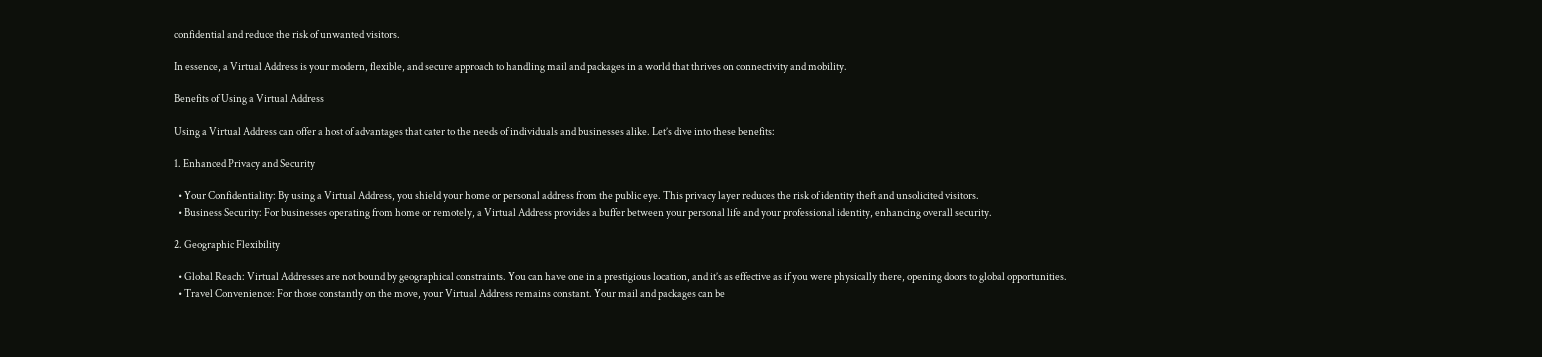confidential and reduce the risk of unwanted visitors.

In essence, a Virtual Address is your modern, flexible, and secure approach to handling mail and packages in a world that thrives on connectivity and mobility.

Benefits of Using a Virtual Address

Using a Virtual Address can offer a host of advantages that cater to the needs of individuals and businesses alike. Let’s dive into these benefits:

1. Enhanced Privacy and Security

  • Your Confidentiality: By using a Virtual Address, you shield your home or personal address from the public eye. This privacy layer reduces the risk of identity theft and unsolicited visitors.
  • Business Security: For businesses operating from home or remotely, a Virtual Address provides a buffer between your personal life and your professional identity, enhancing overall security.

2. Geographic Flexibility

  • Global Reach: Virtual Addresses are not bound by geographical constraints. You can have one in a prestigious location, and it’s as effective as if you were physically there, opening doors to global opportunities.
  • Travel Convenience: For those constantly on the move, your Virtual Address remains constant. Your mail and packages can be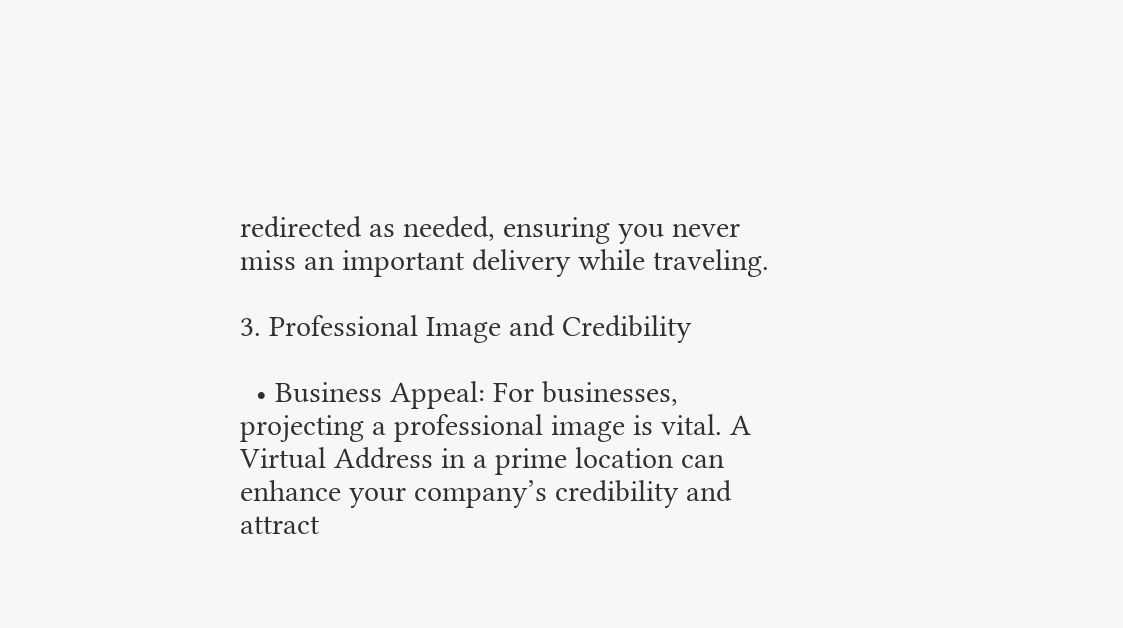redirected as needed, ensuring you never miss an important delivery while traveling.

3. Professional Image and Credibility

  • Business Appeal: For businesses, projecting a professional image is vital. A Virtual Address in a prime location can enhance your company’s credibility and attract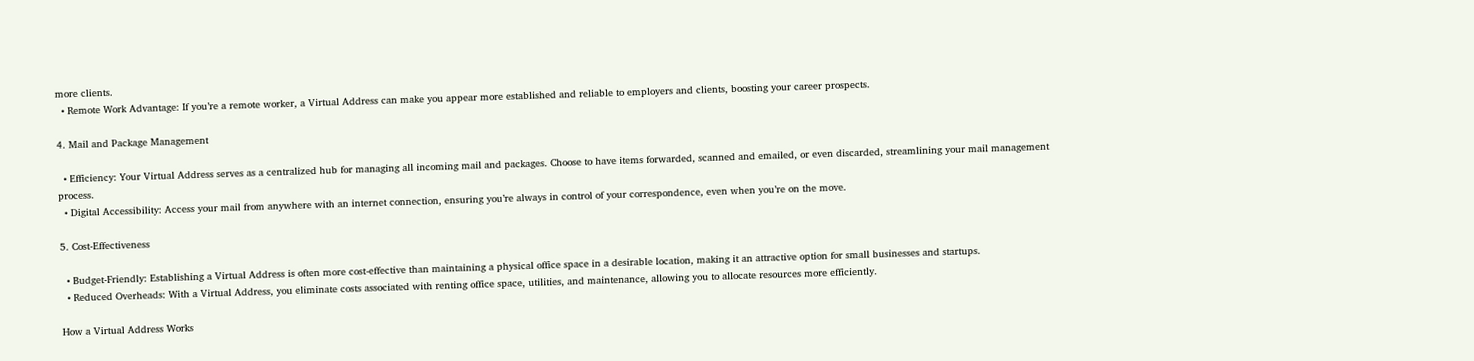more clients.
  • Remote Work Advantage: If you’re a remote worker, a Virtual Address can make you appear more established and reliable to employers and clients, boosting your career prospects.

4. Mail and Package Management

  • Efficiency: Your Virtual Address serves as a centralized hub for managing all incoming mail and packages. Choose to have items forwarded, scanned and emailed, or even discarded, streamlining your mail management process.
  • Digital Accessibility: Access your mail from anywhere with an internet connection, ensuring you’re always in control of your correspondence, even when you’re on the move.

5. Cost-Effectiveness

  • Budget-Friendly: Establishing a Virtual Address is often more cost-effective than maintaining a physical office space in a desirable location, making it an attractive option for small businesses and startups.
  • Reduced Overheads: With a Virtual Address, you eliminate costs associated with renting office space, utilities, and maintenance, allowing you to allocate resources more efficiently.

How a Virtual Address Works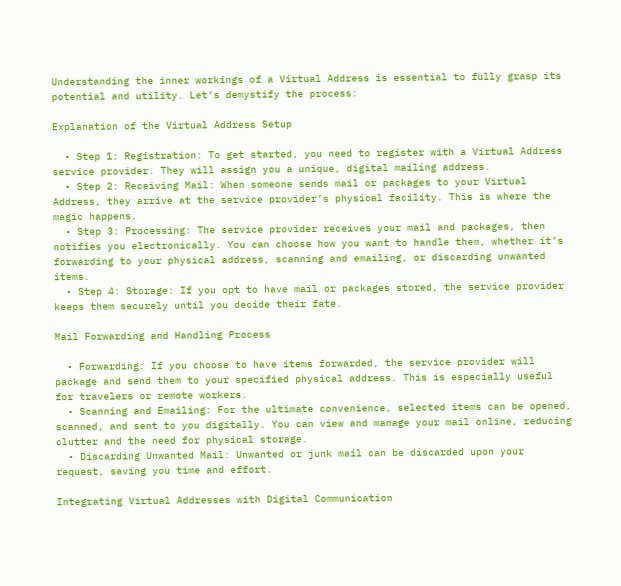Understanding the inner workings of a Virtual Address is essential to fully grasp its potential and utility. Let’s demystify the process:

Explanation of the Virtual Address Setup

  • Step 1: Registration: To get started, you need to register with a Virtual Address service provider. They will assign you a unique, digital mailing address.
  • Step 2: Receiving Mail: When someone sends mail or packages to your Virtual Address, they arrive at the service provider’s physical facility. This is where the magic happens.
  • Step 3: Processing: The service provider receives your mail and packages, then notifies you electronically. You can choose how you want to handle them, whether it’s forwarding to your physical address, scanning and emailing, or discarding unwanted items.
  • Step 4: Storage: If you opt to have mail or packages stored, the service provider keeps them securely until you decide their fate.

Mail Forwarding and Handling Process

  • Forwarding: If you choose to have items forwarded, the service provider will package and send them to your specified physical address. This is especially useful for travelers or remote workers.
  • Scanning and Emailing: For the ultimate convenience, selected items can be opened, scanned, and sent to you digitally. You can view and manage your mail online, reducing clutter and the need for physical storage.
  • Discarding Unwanted Mail: Unwanted or junk mail can be discarded upon your request, saving you time and effort.

Integrating Virtual Addresses with Digital Communication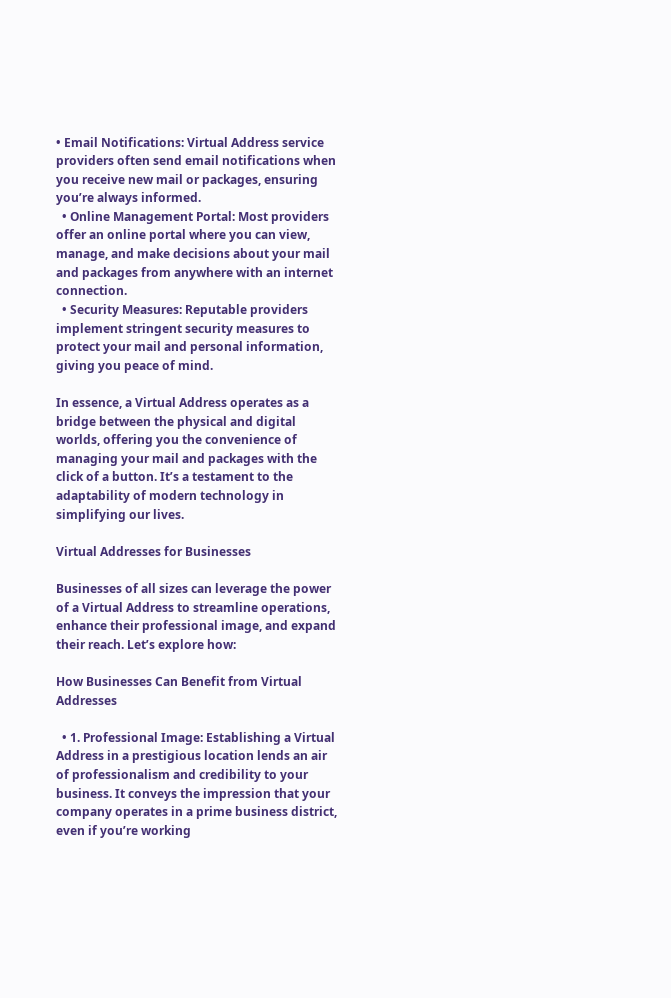• Email Notifications: Virtual Address service providers often send email notifications when you receive new mail or packages, ensuring you’re always informed.
  • Online Management Portal: Most providers offer an online portal where you can view, manage, and make decisions about your mail and packages from anywhere with an internet connection.
  • Security Measures: Reputable providers implement stringent security measures to protect your mail and personal information, giving you peace of mind.

In essence, a Virtual Address operates as a bridge between the physical and digital worlds, offering you the convenience of managing your mail and packages with the click of a button. It’s a testament to the adaptability of modern technology in simplifying our lives.

Virtual Addresses for Businesses

Businesses of all sizes can leverage the power of a Virtual Address to streamline operations, enhance their professional image, and expand their reach. Let’s explore how:

How Businesses Can Benefit from Virtual Addresses

  • 1. Professional Image: Establishing a Virtual Address in a prestigious location lends an air of professionalism and credibility to your business. It conveys the impression that your company operates in a prime business district, even if you’re working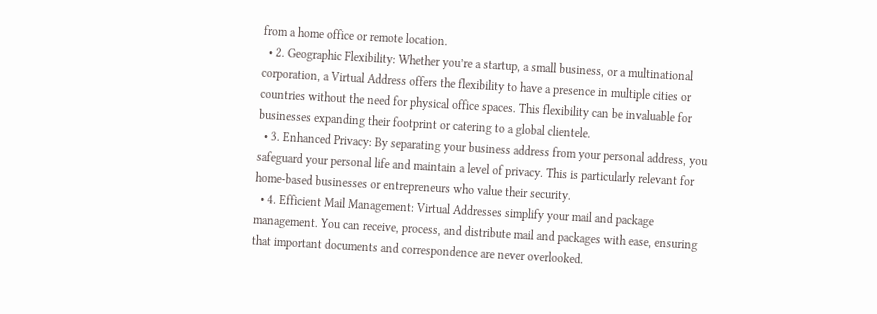from a home office or remote location.
  • 2. Geographic Flexibility: Whether you’re a startup, a small business, or a multinational corporation, a Virtual Address offers the flexibility to have a presence in multiple cities or countries without the need for physical office spaces. This flexibility can be invaluable for businesses expanding their footprint or catering to a global clientele.
  • 3. Enhanced Privacy: By separating your business address from your personal address, you safeguard your personal life and maintain a level of privacy. This is particularly relevant for home-based businesses or entrepreneurs who value their security.
  • 4. Efficient Mail Management: Virtual Addresses simplify your mail and package management. You can receive, process, and distribute mail and packages with ease, ensuring that important documents and correspondence are never overlooked.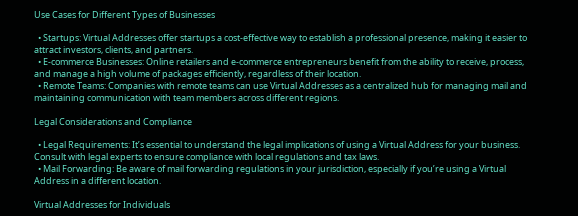Use Cases for Different Types of Businesses

  • Startups: Virtual Addresses offer startups a cost-effective way to establish a professional presence, making it easier to attract investors, clients, and partners.
  • E-commerce Businesses: Online retailers and e-commerce entrepreneurs benefit from the ability to receive, process, and manage a high volume of packages efficiently, regardless of their location.
  • Remote Teams: Companies with remote teams can use Virtual Addresses as a centralized hub for managing mail and maintaining communication with team members across different regions.

Legal Considerations and Compliance

  • Legal Requirements: It’s essential to understand the legal implications of using a Virtual Address for your business. Consult with legal experts to ensure compliance with local regulations and tax laws.
  • Mail Forwarding: Be aware of mail forwarding regulations in your jurisdiction, especially if you’re using a Virtual Address in a different location.

Virtual Addresses for Individuals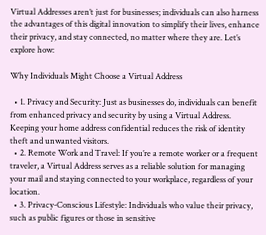Virtual Addresses aren’t just for businesses; individuals can also harness the advantages of this digital innovation to simplify their lives, enhance their privacy, and stay connected, no matter where they are. Let’s explore how:

Why Individuals Might Choose a Virtual Address

  • 1. Privacy and Security: Just as businesses do, individuals can benefit from enhanced privacy and security by using a Virtual Address. Keeping your home address confidential reduces the risk of identity theft and unwanted visitors.
  • 2. Remote Work and Travel: If you’re a remote worker or a frequent traveler, a Virtual Address serves as a reliable solution for managing your mail and staying connected to your workplace, regardless of your location.
  • 3. Privacy-Conscious Lifestyle: Individuals who value their privacy, such as public figures or those in sensitive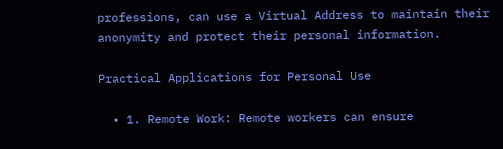professions, can use a Virtual Address to maintain their anonymity and protect their personal information.

Practical Applications for Personal Use

  • 1. Remote Work: Remote workers can ensure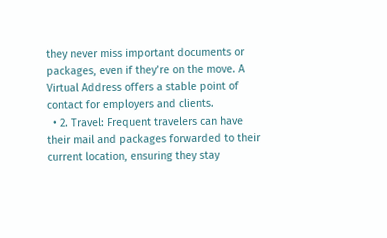they never miss important documents or packages, even if they’re on the move. A Virtual Address offers a stable point of contact for employers and clients.
  • 2. Travel: Frequent travelers can have their mail and packages forwarded to their current location, ensuring they stay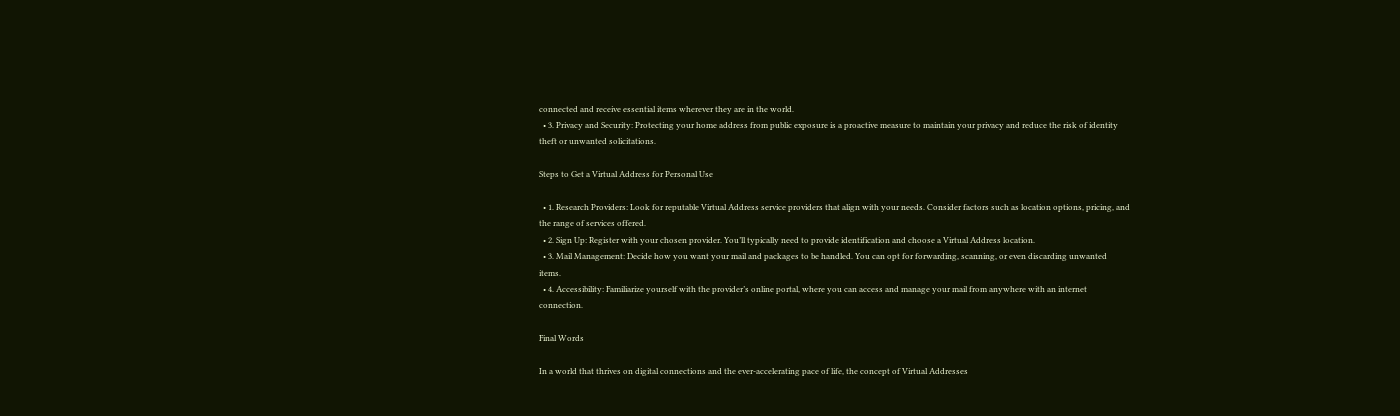connected and receive essential items wherever they are in the world.
  • 3. Privacy and Security: Protecting your home address from public exposure is a proactive measure to maintain your privacy and reduce the risk of identity theft or unwanted solicitations.

Steps to Get a Virtual Address for Personal Use

  • 1. Research Providers: Look for reputable Virtual Address service providers that align with your needs. Consider factors such as location options, pricing, and the range of services offered.
  • 2. Sign Up: Register with your chosen provider. You’ll typically need to provide identification and choose a Virtual Address location.
  • 3. Mail Management: Decide how you want your mail and packages to be handled. You can opt for forwarding, scanning, or even discarding unwanted items.
  • 4. Accessibility: Familiarize yourself with the provider’s online portal, where you can access and manage your mail from anywhere with an internet connection.

Final Words

In a world that thrives on digital connections and the ever-accelerating pace of life, the concept of Virtual Addresses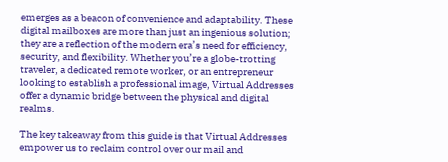emerges as a beacon of convenience and adaptability. These digital mailboxes are more than just an ingenious solution; they are a reflection of the modern era’s need for efficiency, security, and flexibility. Whether you’re a globe-trotting traveler, a dedicated remote worker, or an entrepreneur looking to establish a professional image, Virtual Addresses offer a dynamic bridge between the physical and digital realms.

The key takeaway from this guide is that Virtual Addresses empower us to reclaim control over our mail and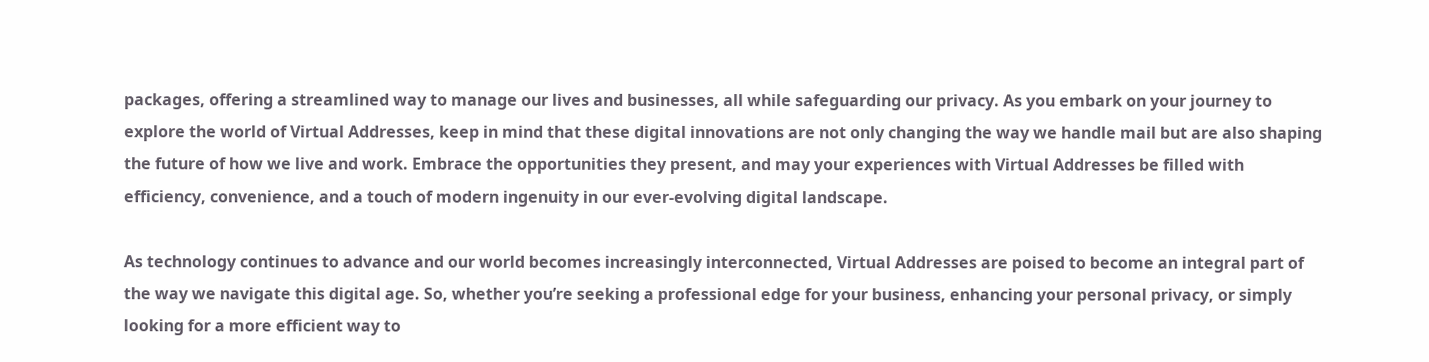packages, offering a streamlined way to manage our lives and businesses, all while safeguarding our privacy. As you embark on your journey to explore the world of Virtual Addresses, keep in mind that these digital innovations are not only changing the way we handle mail but are also shaping the future of how we live and work. Embrace the opportunities they present, and may your experiences with Virtual Addresses be filled with efficiency, convenience, and a touch of modern ingenuity in our ever-evolving digital landscape.

As technology continues to advance and our world becomes increasingly interconnected, Virtual Addresses are poised to become an integral part of the way we navigate this digital age. So, whether you’re seeking a professional edge for your business, enhancing your personal privacy, or simply looking for a more efficient way to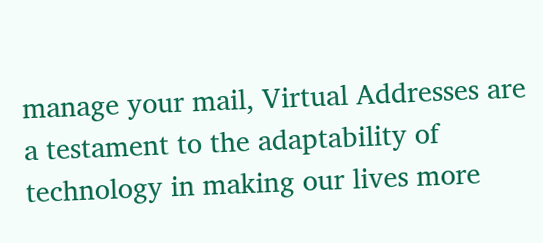manage your mail, Virtual Addresses are a testament to the adaptability of technology in making our lives more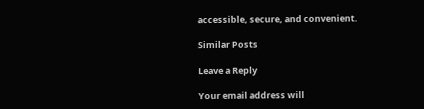accessible, secure, and convenient.

Similar Posts

Leave a Reply

Your email address will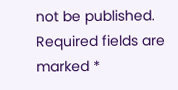not be published. Required fields are marked *